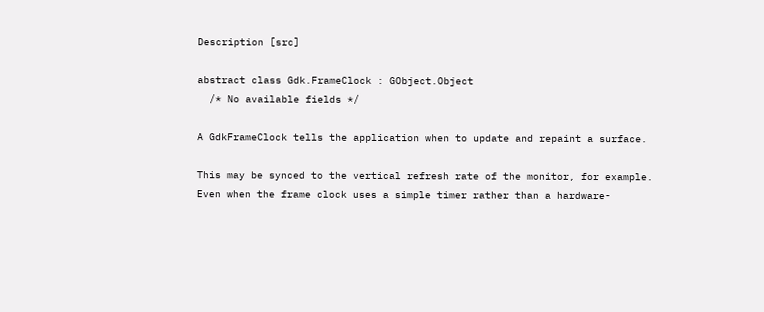Description [src]

abstract class Gdk.FrameClock : GObject.Object
  /* No available fields */

A GdkFrameClock tells the application when to update and repaint a surface.

This may be synced to the vertical refresh rate of the monitor, for example. Even when the frame clock uses a simple timer rather than a hardware-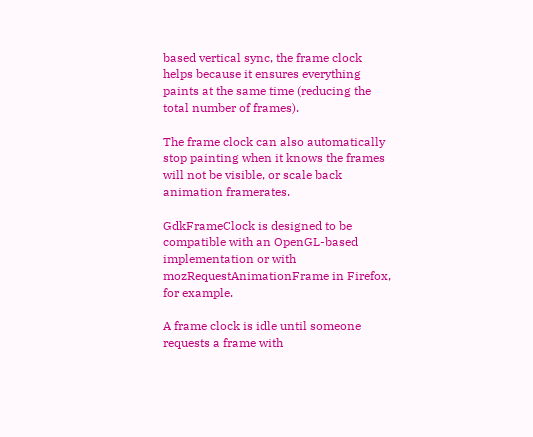based vertical sync, the frame clock helps because it ensures everything paints at the same time (reducing the total number of frames).

The frame clock can also automatically stop painting when it knows the frames will not be visible, or scale back animation framerates.

GdkFrameClock is designed to be compatible with an OpenGL-based implementation or with mozRequestAnimationFrame in Firefox, for example.

A frame clock is idle until someone requests a frame with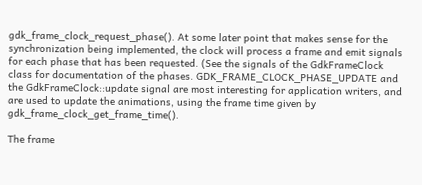gdk_frame_clock_request_phase(). At some later point that makes sense for the synchronization being implemented, the clock will process a frame and emit signals for each phase that has been requested. (See the signals of the GdkFrameClock class for documentation of the phases. GDK_FRAME_CLOCK_PHASE_UPDATE and the GdkFrameClock::update signal are most interesting for application writers, and are used to update the animations, using the frame time given by gdk_frame_clock_get_frame_time().

The frame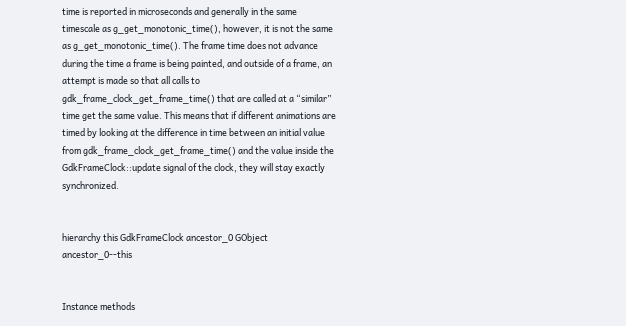time is reported in microseconds and generally in the same timescale as g_get_monotonic_time(), however, it is not the same as g_get_monotonic_time(). The frame time does not advance during the time a frame is being painted, and outside of a frame, an attempt is made so that all calls to gdk_frame_clock_get_frame_time() that are called at a “similar” time get the same value. This means that if different animations are timed by looking at the difference in time between an initial value from gdk_frame_clock_get_frame_time() and the value inside the GdkFrameClock::update signal of the clock, they will stay exactly synchronized.


hierarchy this GdkFrameClock ancestor_0 GObject ancestor_0--this


Instance methods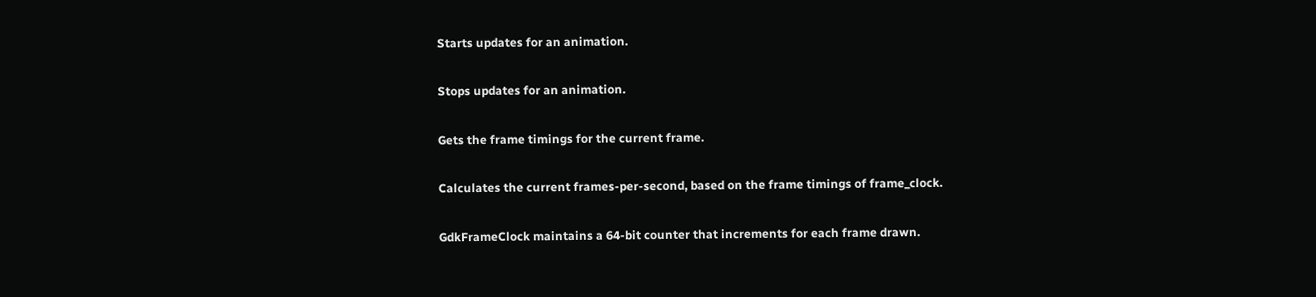Starts updates for an animation.


Stops updates for an animation.


Gets the frame timings for the current frame.


Calculates the current frames-per-second, based on the frame timings of frame_clock.


GdkFrameClock maintains a 64-bit counter that increments for each frame drawn.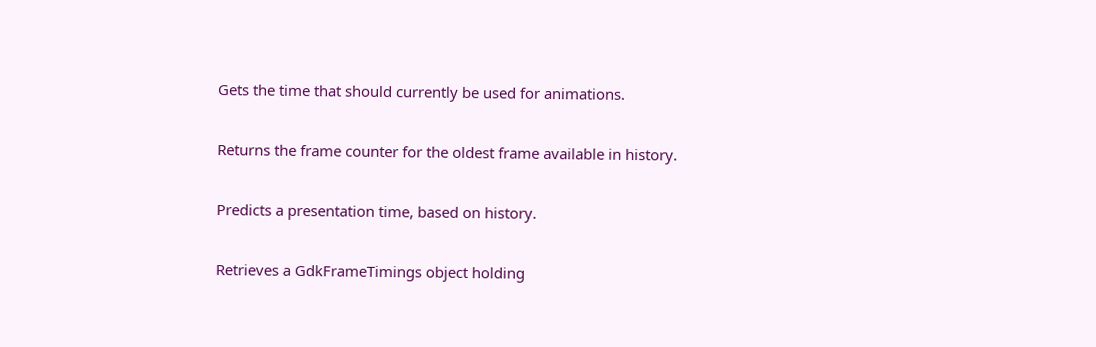Gets the time that should currently be used for animations.


Returns the frame counter for the oldest frame available in history.


Predicts a presentation time, based on history.


Retrieves a GdkFrameTimings object holding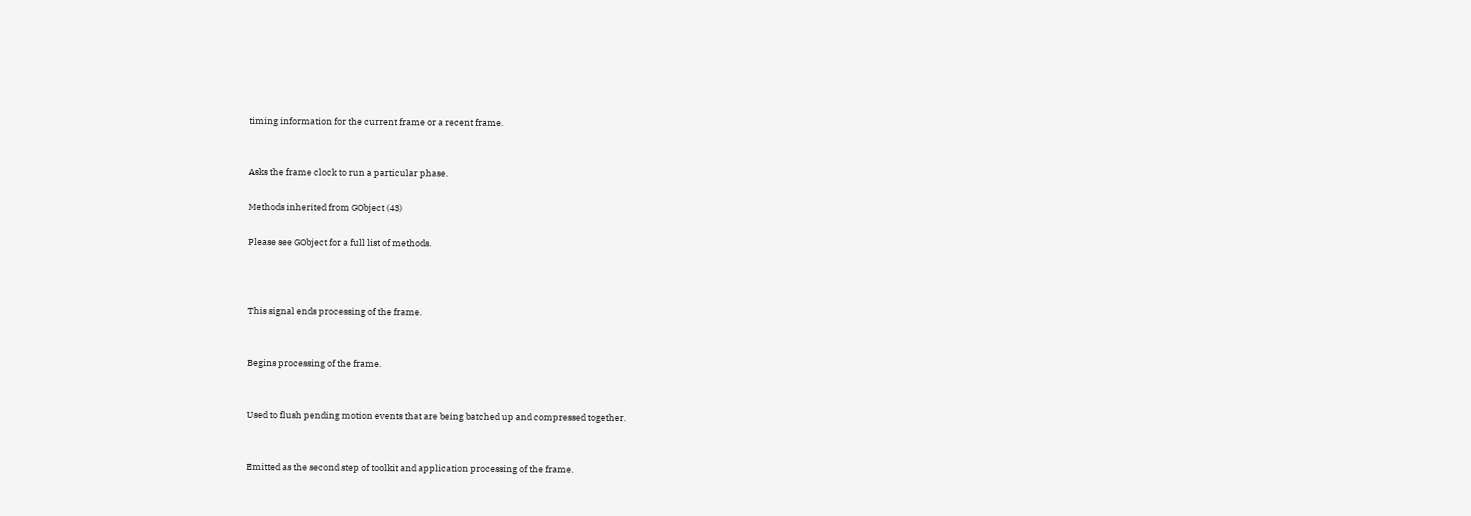timing information for the current frame or a recent frame.


Asks the frame clock to run a particular phase.

Methods inherited from GObject (43)

Please see GObject for a full list of methods.



This signal ends processing of the frame.


Begins processing of the frame.


Used to flush pending motion events that are being batched up and compressed together.


Emitted as the second step of toolkit and application processing of the frame.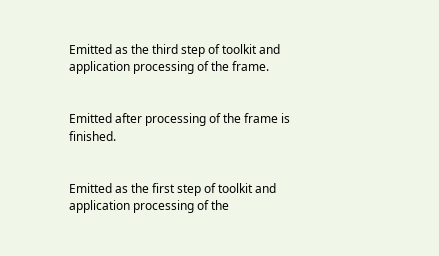Emitted as the third step of toolkit and application processing of the frame.


Emitted after processing of the frame is finished.


Emitted as the first step of toolkit and application processing of the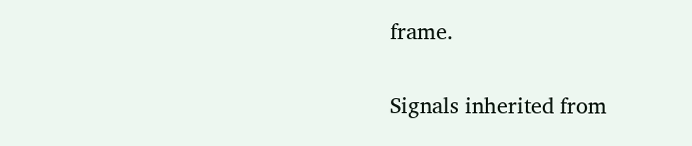frame.

Signals inherited from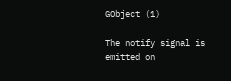GObject (1)

The notify signal is emitted on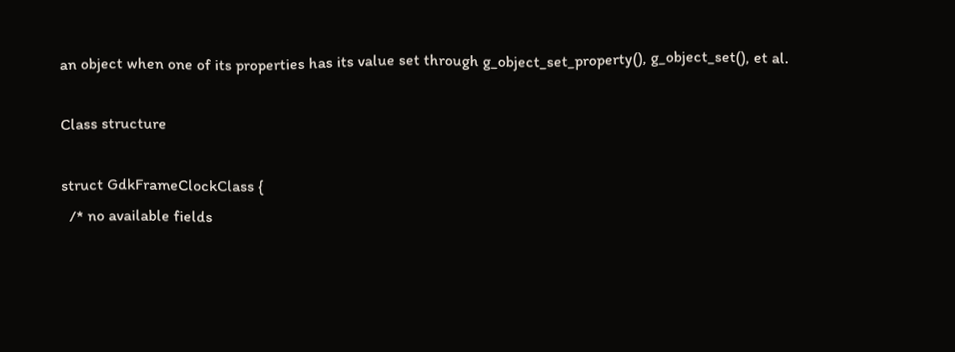an object when one of its properties has its value set through g_object_set_property(), g_object_set(), et al.

Class structure

struct GdkFrameClockClass {
  /* no available fields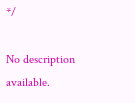*/

No description available.